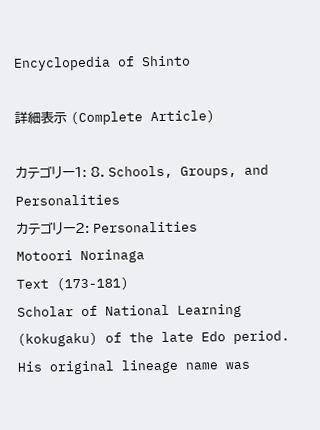Encyclopedia of Shinto

詳細表示 (Complete Article)

カテゴリー1: 8. Schools, Groups, and Personalities
カテゴリー2: Personalities
Motoori Norinaga
Text (173-181)
Scholar of National Learning (kokugaku) of the late Edo period. His original lineage name was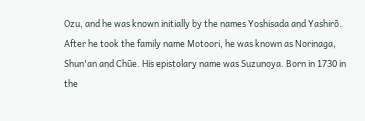Ozu, and he was known initially by the names Yoshisada and Yashirō. After he took the family name Motoori, he was known as Norinaga, Shun'an and Chūe. His epistolary name was Suzunoya. Born in 1730 in the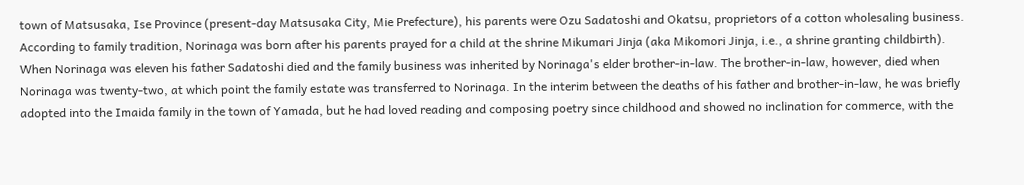town of Matsusaka, Ise Province (present-day Matsusaka City, Mie Prefecture), his parents were Ozu Sadatoshi and Okatsu, proprietors of a cotton wholesaling business. According to family tradition, Norinaga was born after his parents prayed for a child at the shrine Mikumari Jinja (aka Mikomori Jinja, i.e., a shrine granting childbirth).
When Norinaga was eleven his father Sadatoshi died and the family business was inherited by Norinaga's elder brother-in-law. The brother-in-law, however, died when Norinaga was twenty-two, at which point the family estate was transferred to Norinaga. In the interim between the deaths of his father and brother-in-law, he was briefly adopted into the Imaida family in the town of Yamada, but he had loved reading and composing poetry since childhood and showed no inclination for commerce, with the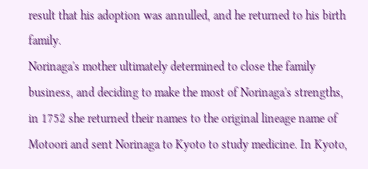result that his adoption was annulled, and he returned to his birth family.
Norinaga's mother ultimately determined to close the family business, and deciding to make the most of Norinaga's strengths, in 1752 she returned their names to the original lineage name of Motoori and sent Norinaga to Kyoto to study medicine. In Kyoto,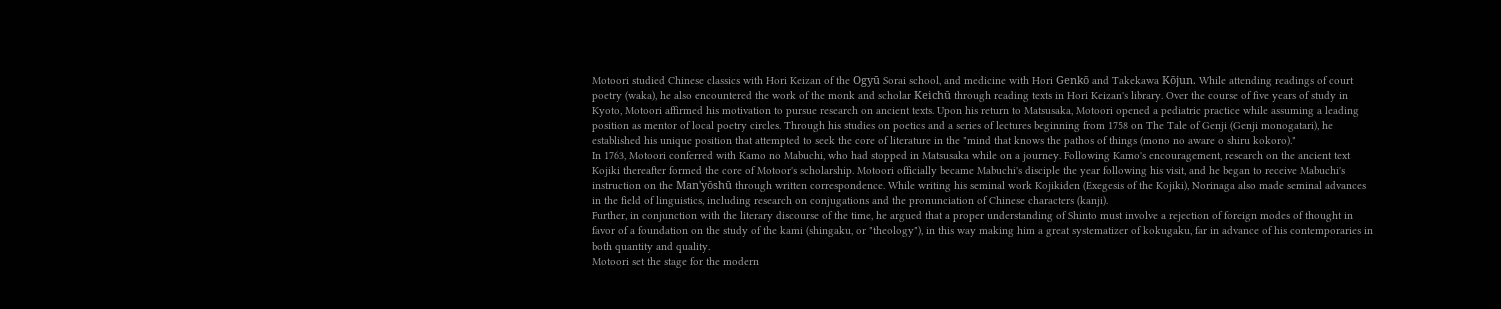Motoori studied Chinese classics with Hori Keizan of the Ogyū Sorai school, and medicine with Hori Genkō and Takekawa Kōjun. While attending readings of court poetry (waka), he also encountered the work of the monk and scholar Keichū through reading texts in Hori Keizan's library. Over the course of five years of study in Kyoto, Motoori affirmed his motivation to pursue research on ancient texts. Upon his return to Matsusaka, Motoori opened a pediatric practice while assuming a leading position as mentor of local poetry circles. Through his studies on poetics and a series of lectures beginning from 1758 on The Tale of Genji (Genji monogatari), he established his unique position that attempted to seek the core of literature in the "mind that knows the pathos of things (mono no aware o shiru kokoro)."
In 1763, Motoori conferred with Kamo no Mabuchi, who had stopped in Matsusaka while on a journey. Following Kamo's encouragement, research on the ancient text Kojiki thereafter formed the core of Motoor's scholarship. Motoori officially became Mabuchi's disciple the year following his visit, and he began to receive Mabuchi's instruction on the Man'yōshū through written correspondence. While writing his seminal work Kojikiden (Exegesis of the Kojiki), Norinaga also made seminal advances in the field of linguistics, including research on conjugations and the pronunciation of Chinese characters (kanji).
Further, in conjunction with the literary discourse of the time, he argued that a proper understanding of Shinto must involve a rejection of foreign modes of thought in favor of a foundation on the study of the kami (shingaku, or "theology"), in this way making him a great systematizer of kokugaku, far in advance of his contemporaries in both quantity and quality.
Motoori set the stage for the modern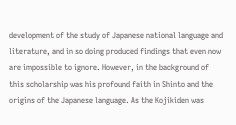development of the study of Japanese national language and literature, and in so doing produced findings that even now are impossible to ignore. However, in the background of this scholarship was his profound faith in Shinto and the origins of the Japanese language. As the Kojikiden was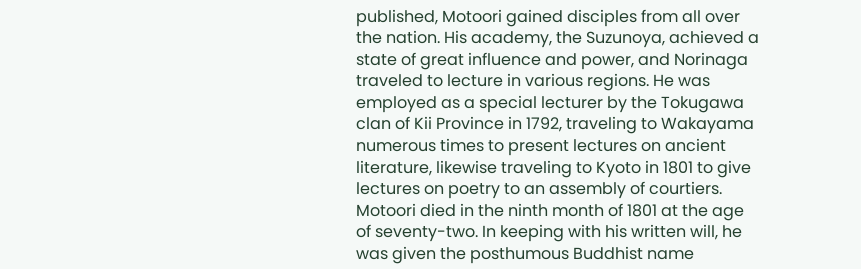published, Motoori gained disciples from all over the nation. His academy, the Suzunoya, achieved a state of great influence and power, and Norinaga traveled to lecture in various regions. He was employed as a special lecturer by the Tokugawa clan of Kii Province in 1792, traveling to Wakayama numerous times to present lectures on ancient literature, likewise traveling to Kyoto in 1801 to give lectures on poetry to an assembly of courtiers.
Motoori died in the ninth month of 1801 at the age of seventy-two. In keeping with his written will, he was given the posthumous Buddhist name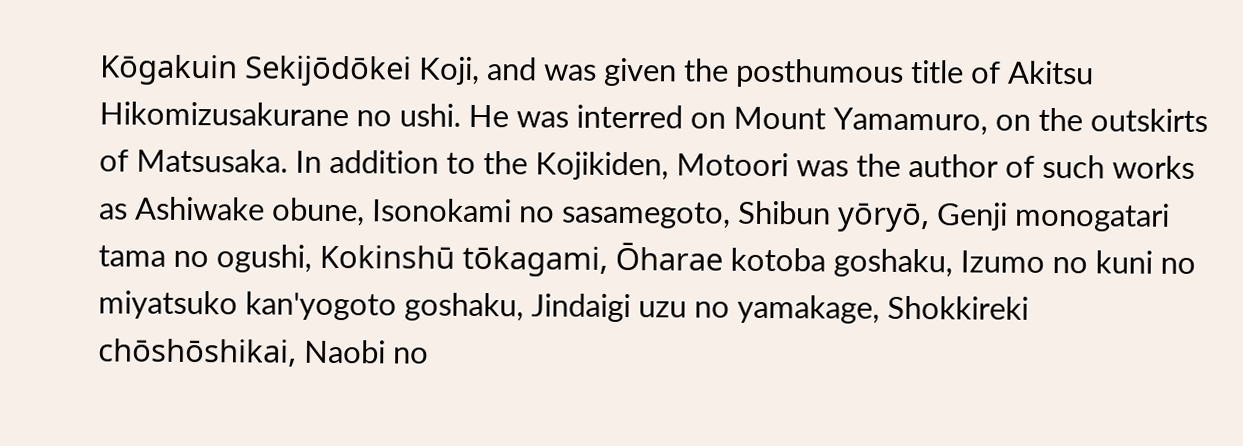Kōgakuin Sekijōdōkei Koji, and was given the posthumous title of Akitsu Hikomizusakurane no ushi. He was interred on Mount Yamamuro, on the outskirts of Matsusaka. In addition to the Kojikiden, Motoori was the author of such works as Ashiwake obune, Isonokami no sasamegoto, Shibun yōryō, Genji monogatari tama no ogushi, Kokinshū tōkagami, Ōharae kotoba goshaku, Izumo no kuni no miyatsuko kan'yogoto goshaku, Jindaigi uzu no yamakage, Shokkireki chōshōshikai, Naobi no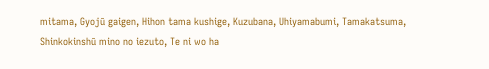mitama, Gyojū gaigen, Hihon tama kushige, Kuzubana, Uhiyamabumi, Tamakatsuma, Shinkokinshū mino no iezuto, Te ni wo ha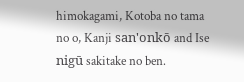himokagami, Kotoba no tama no o, Kanji san'onkō and Ise nigū sakitake no ben.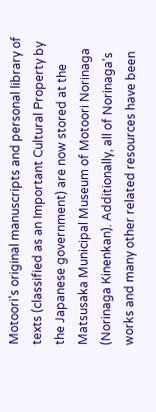Motoori's original manuscripts and personal library of texts (classified as an Important Cultural Property by the Japanese government) are now stored at the Matsusaka Municipal Museum of Motoori Norinaga (Norinaga Kinenkan). Additionally, all of Norinaga's works and many other related resources have been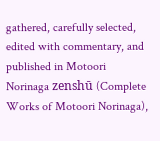gathered, carefully selected, edited with commentary, and published in Motoori Norinaga zenshū (Complete Works of Motoori Norinaga),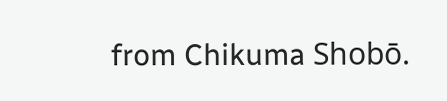from Chikuma Shobō.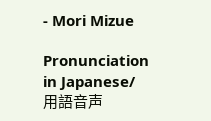- Mori Mizue

Pronunciation in Japanese/用語音声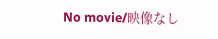No movie/映像なし